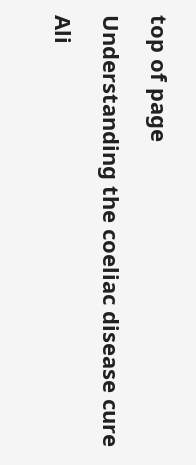top of page

Understanding the coeliac disease cure

Ali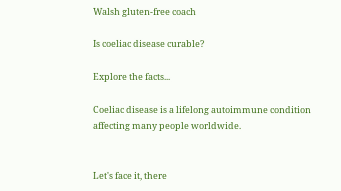Walsh gluten-free coach

Is coeliac disease curable?

Explore the facts...

Coeliac disease is a lifelong autoimmune condition affecting many people worldwide.


Let's face it, there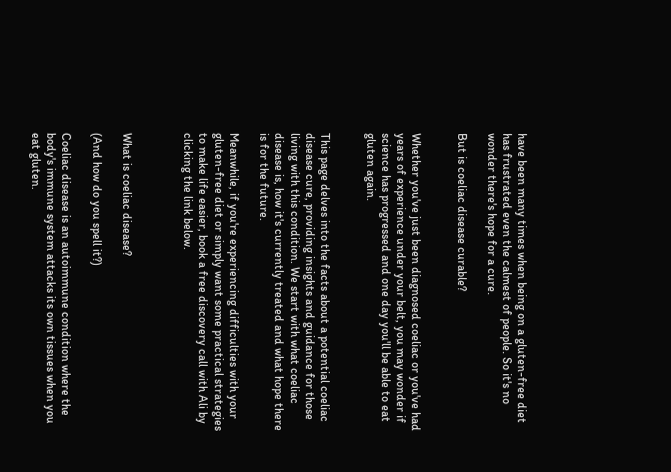have been many times when being on a gluten-free diet has frustrated even the calmest of people. So it's no wonder there's hope for a cure.

But is coeliac disease curable?


Whether you've just been diagnosed coeliac or you've had years of experience under your belt, you may wonder if science has progressed and one day you'll be able to eat gluten again.


This page delves into the facts about a potential coeliac disease cure, providing insights and guidance for those living with this condition. We start with what coeliac disease is, how it's currently treated and what hope there is for the future.

Meanwhile, if you're experiencing difficulties with your gluten-free diet or simply want some practical strategies to make life easier, book a free discovery call with Ali by clicking the link below.



What is coeliac disease?

(And how do you spell it?)

Coeliac disease is an autoimmune condition where the body's immune system attacks its own tissues when you eat gluten.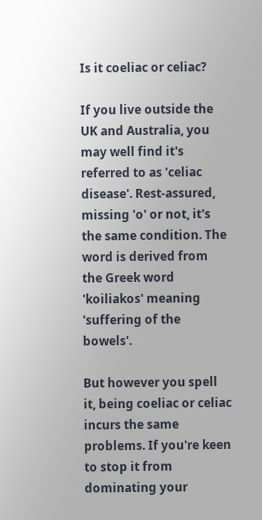Is it coeliac or celiac?

If you live outside the UK and Australia, you may well find it's referred to as 'celiac disease'. Rest-assured, missing 'o' or not, it's the same condition. The word is derived from the Greek word 'koiliakos' meaning 'suffering of the bowels'.

But however you spell it, being coeliac or celiac incurs the same problems. If you're keen to stop it from dominating your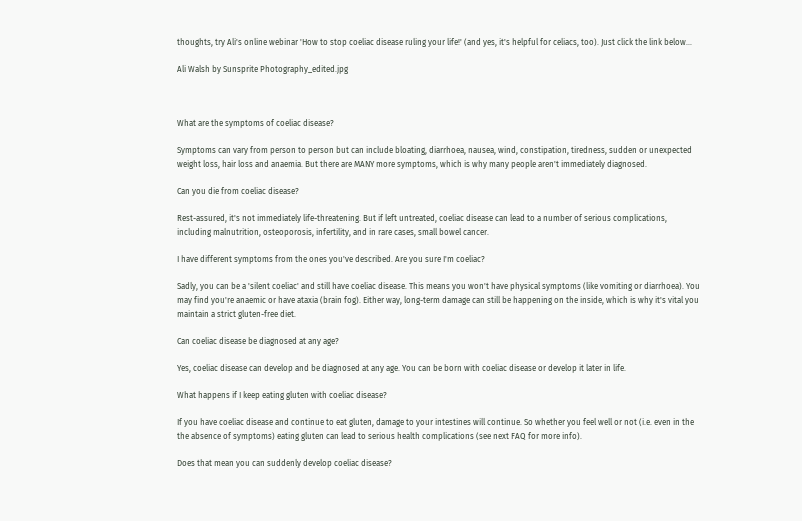thoughts, try Ali's online webinar 'How to stop coeliac disease ruling your life!' (and yes, it's helpful for celiacs, too). Just click the link below...

Ali Walsh by Sunsprite Photography_edited.jpg



What are the symptoms of coeliac disease?

Symptoms can vary from person to person but can include bloating, diarrhoea, nausea, wind, constipation, tiredness, sudden or unexpected weight loss, hair loss and anaemia. But there are MANY more symptoms, which is why many people aren't immediately diagnosed.

Can you die from coeliac disease?

Rest-assured, it's not immediately life-threatening. But if left untreated, coeliac disease can lead to a number of serious complications, including malnutrition, osteoporosis, infertility, and in rare cases, small bowel cancer.

I have different symptoms from the ones you've described. Are you sure I'm coeliac?

Sadly, you can be a 'silent coeliac' and still have coeliac disease. This means you won't have physical symptoms (like vomiting or diarrhoea). You may find you're anaemic or have ataxia (brain fog). Either way, long-term damage can still be happening on the inside, which is why it's vital you maintain a strict gluten-free diet.

Can coeliac disease be diagnosed at any age?

Yes, coeliac disease can develop and be diagnosed at any age. You can be born with coeliac disease or develop it later in life.

What happens if I keep eating gluten with coeliac disease?

If you have coeliac disease and continue to eat gluten, damage to your intestines will continue. So whether you feel well or not (i.e. even in the the absence of symptoms) eating gluten can lead to serious health complications (see next FAQ for more info).

Does that mean you can suddenly develop coeliac disease?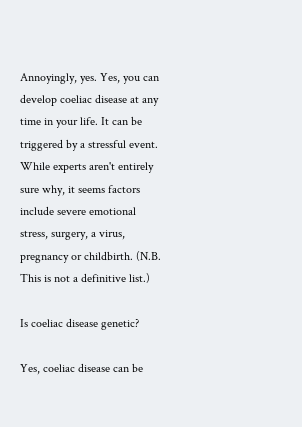Annoyingly, yes. Yes, you can develop coeliac disease at any time in your life. It can be triggered by a stressful event. While experts aren't entirely sure why, it seems factors include severe emotional stress, surgery, a virus, pregnancy or childbirth. (N.B. This is not a definitive list.)

Is coeliac disease genetic?

Yes, coeliac disease can be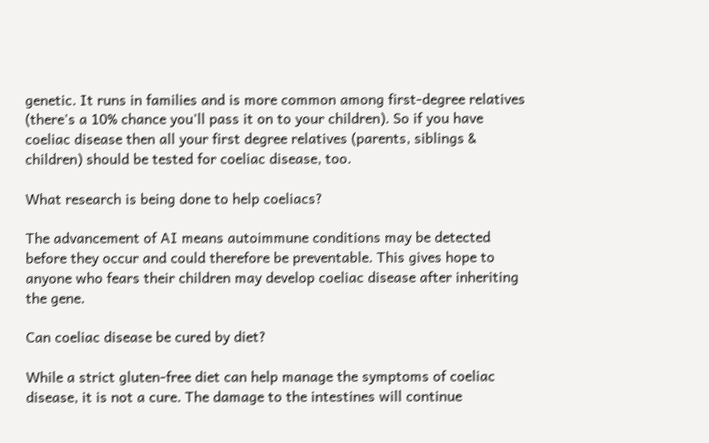genetic. It runs in families and is more common among first-degree relatives (there's a 10% chance you'll pass it on to your children). So if you have coeliac disease then all your first degree relatives (parents, siblings & children) should be tested for coeliac disease, too.

What research is being done to help coeliacs?

The advancement of AI means autoimmune conditions may be detected before they occur and could therefore be preventable. This gives hope to anyone who fears their children may develop coeliac disease after inheriting the gene.

Can coeliac disease be cured by diet?

While a strict gluten-free diet can help manage the symptoms of coeliac disease, it is not a cure. The damage to the intestines will continue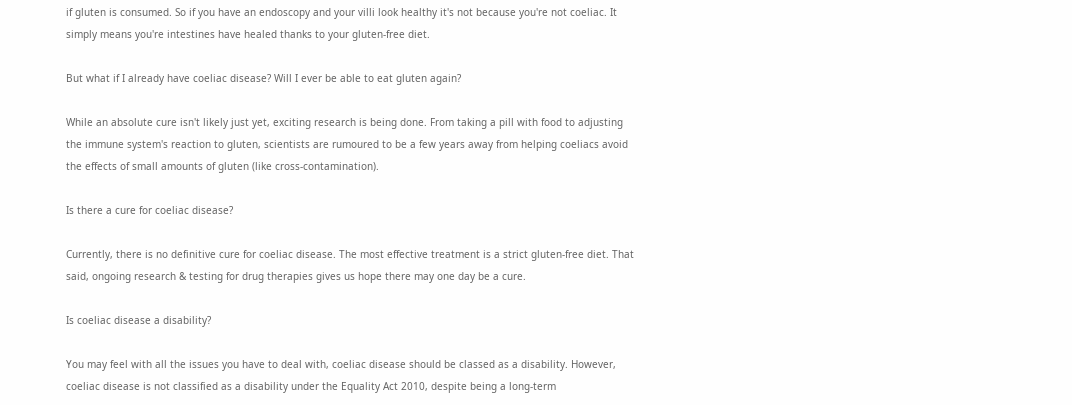if gluten is consumed. So if you have an endoscopy and your villi look healthy it's not because you're not coeliac. It simply means you're intestines have healed thanks to your gluten-free diet.

But what if I already have coeliac disease? Will I ever be able to eat gluten again?

While an absolute cure isn't likely just yet, exciting research is being done. From taking a pill with food to adjusting the immune system's reaction to gluten, scientists are rumoured to be a few years away from helping coeliacs avoid the effects of small amounts of gluten (like cross-contamination).

Is there a cure for coeliac disease?

Currently, there is no definitive cure for coeliac disease. The most effective treatment is a strict gluten-free diet. That said, ongoing research & testing for drug therapies gives us hope there may one day be a cure.

Is coeliac disease a disability?

You may feel with all the issues you have to deal with, coeliac disease should be classed as a disability. However, coeliac disease is not classified as a disability under the Equality Act 2010, despite being a long-term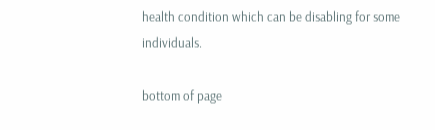health condition which can be disabling for some individuals.

bottom of page